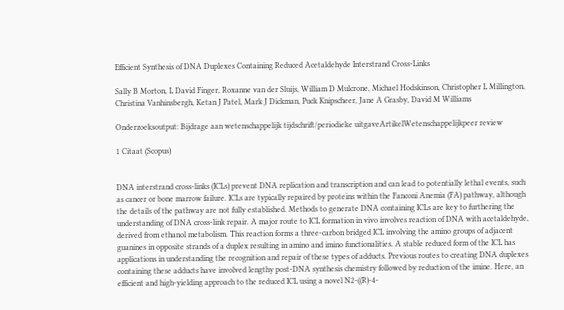Efficient Synthesis of DNA Duplexes Containing Reduced Acetaldehyde Interstrand Cross-Links

Sally B Morton, L David Finger, Roxanne van der Sluijs, William D Mulcrone, Michael Hodskinson, Christopher L Millington, Christina Vanhinsbergh, Ketan J Patel, Mark J Dickman, Puck Knipscheer, Jane A Grasby, David M Williams

Onderzoeksoutput: Bijdrage aan wetenschappelijk tijdschrift/periodieke uitgaveArtikelWetenschappelijkpeer review

1 Citaat (Scopus)


DNA interstrand cross-links (ICLs) prevent DNA replication and transcription and can lead to potentially lethal events, such as cancer or bone marrow failure. ICLs are typically repaired by proteins within the Fanconi Anemia (FA) pathway, although the details of the pathway are not fully established. Methods to generate DNA containing ICLs are key to furthering the understanding of DNA cross-link repair. A major route to ICL formation in vivo involves reaction of DNA with acetaldehyde, derived from ethanol metabolism. This reaction forms a three-carbon bridged ICL involving the amino groups of adjacent guanines in opposite strands of a duplex resulting in amino and imino functionalities. A stable reduced form of the ICL has applications in understanding the recognition and repair of these types of adducts. Previous routes to creating DNA duplexes containing these adducts have involved lengthy post-DNA synthesis chemistry followed by reduction of the imine. Here, an efficient and high-yielding approach to the reduced ICL using a novel N2-((R)-4-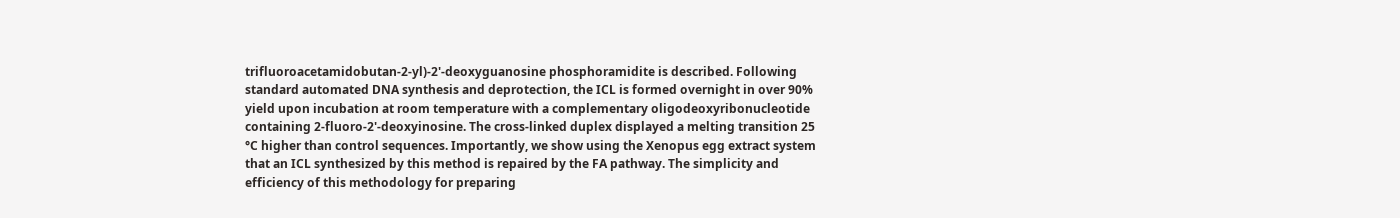trifluoroacetamidobutan-2-yl)-2'-deoxyguanosine phosphoramidite is described. Following standard automated DNA synthesis and deprotection, the ICL is formed overnight in over 90% yield upon incubation at room temperature with a complementary oligodeoxyribonucleotide containing 2-fluoro-2'-deoxyinosine. The cross-linked duplex displayed a melting transition 25 °C higher than control sequences. Importantly, we show using the Xenopus egg extract system that an ICL synthesized by this method is repaired by the FA pathway. The simplicity and efficiency of this methodology for preparing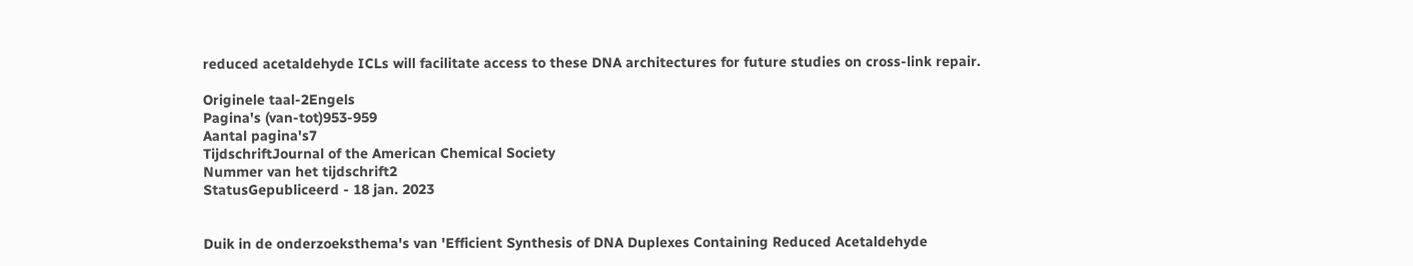reduced acetaldehyde ICLs will facilitate access to these DNA architectures for future studies on cross-link repair.

Originele taal-2Engels
Pagina's (van-tot)953-959
Aantal pagina's7
TijdschriftJournal of the American Chemical Society
Nummer van het tijdschrift2
StatusGepubliceerd - 18 jan. 2023


Duik in de onderzoeksthema's van 'Efficient Synthesis of DNA Duplexes Containing Reduced Acetaldehyde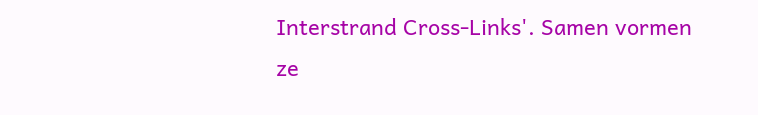Interstrand Cross-Links'. Samen vormen ze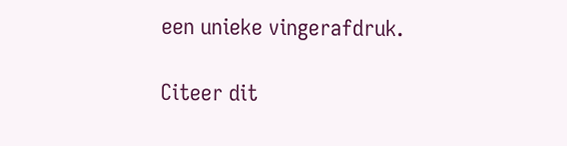een unieke vingerafdruk.

Citeer dit